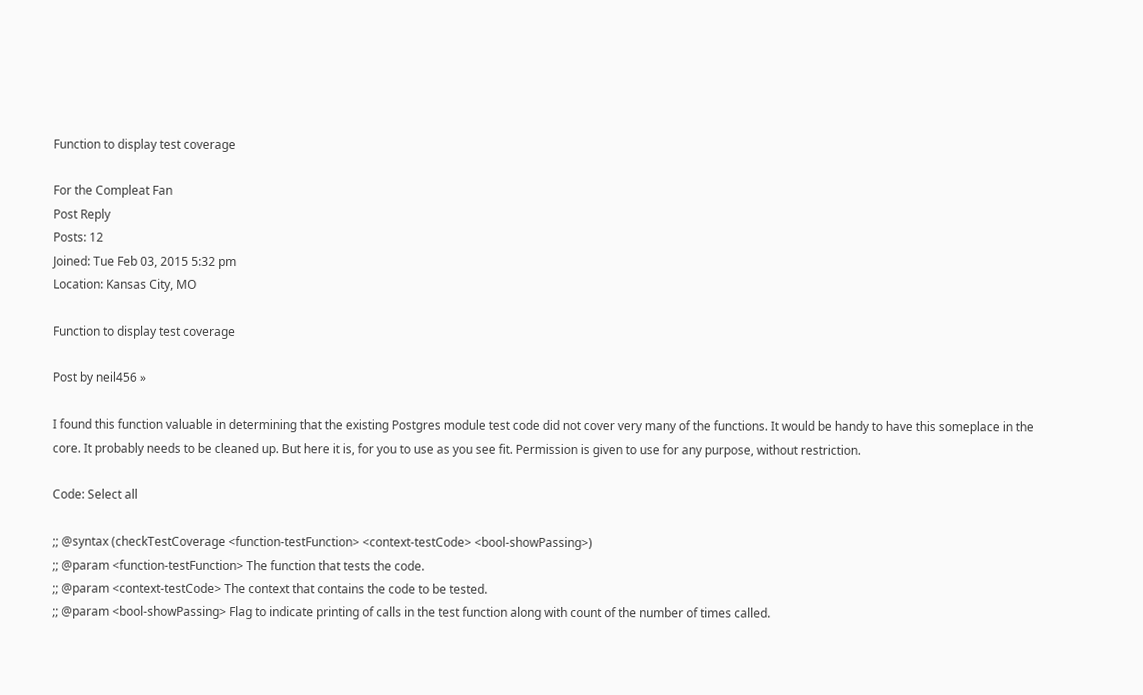Function to display test coverage

For the Compleat Fan
Post Reply
Posts: 12
Joined: Tue Feb 03, 2015 5:32 pm
Location: Kansas City, MO

Function to display test coverage

Post by neil456 »

I found this function valuable in determining that the existing Postgres module test code did not cover very many of the functions. It would be handy to have this someplace in the core. It probably needs to be cleaned up. But here it is, for you to use as you see fit. Permission is given to use for any purpose, without restriction.

Code: Select all

;; @syntax (checkTestCoverage <function-testFunction> <context-testCode> <bool-showPassing>)
;; @param <function-testFunction> The function that tests the code.
;; @param <context-testCode> The context that contains the code to be tested.
;; @param <bool-showPassing> Flag to indicate printing of calls in the test function along with count of the number of times called.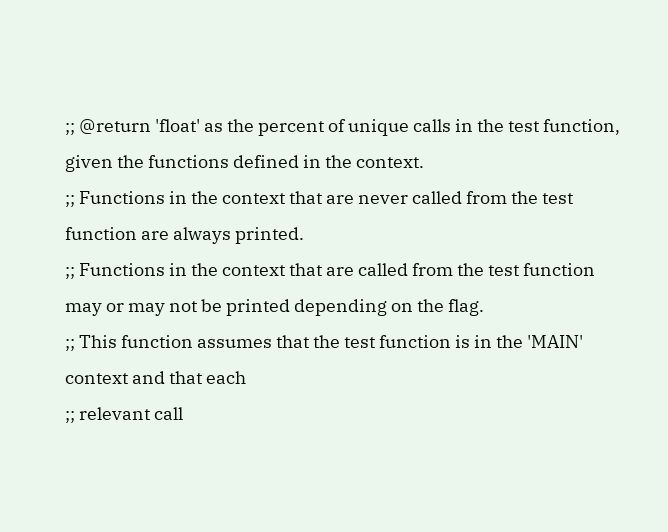;; @return 'float' as the percent of unique calls in the test function, given the functions defined in the context.
;; Functions in the context that are never called from the test function are always printed.
;; Functions in the context that are called from the test function may or may not be printed depending on the flag.
;; This function assumes that the test function is in the 'MAIN' context and that each
;; relevant call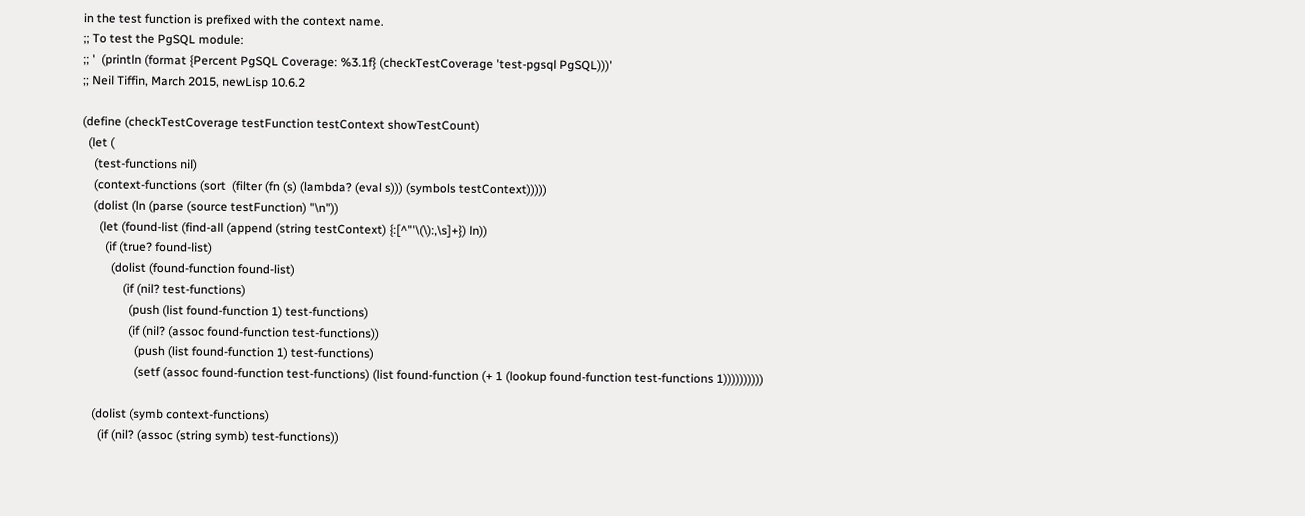in the test function is prefixed with the context name.
;; To test the PgSQL module:
;; '  (println (format {Percent PgSQL Coverage: %3.1f} (checkTestCoverage 'test-pgsql PgSQL)))'
;; Neil Tiffin, March 2015, newLisp 10.6.2

(define (checkTestCoverage testFunction testContext showTestCount)
  (let (
    (test-functions nil)
    (context-functions (sort  (filter (fn (s) (lambda? (eval s))) (symbols testContext)))))
    (dolist (ln (parse (source testFunction) "\n"))
      (let (found-list (find-all (append (string testContext) {:[^"'\(\):,\s]+}) ln))
        (if (true? found-list)
          (dolist (found-function found-list)
              (if (nil? test-functions)
                (push (list found-function 1) test-functions)
                (if (nil? (assoc found-function test-functions))
                  (push (list found-function 1) test-functions)
                  (setf (assoc found-function test-functions) (list found-function (+ 1 (lookup found-function test-functions 1))))))))))

    (dolist (symb context-functions)
      (if (nil? (assoc (string symb) test-functions))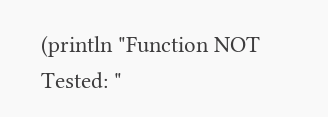(println "Function NOT Tested: "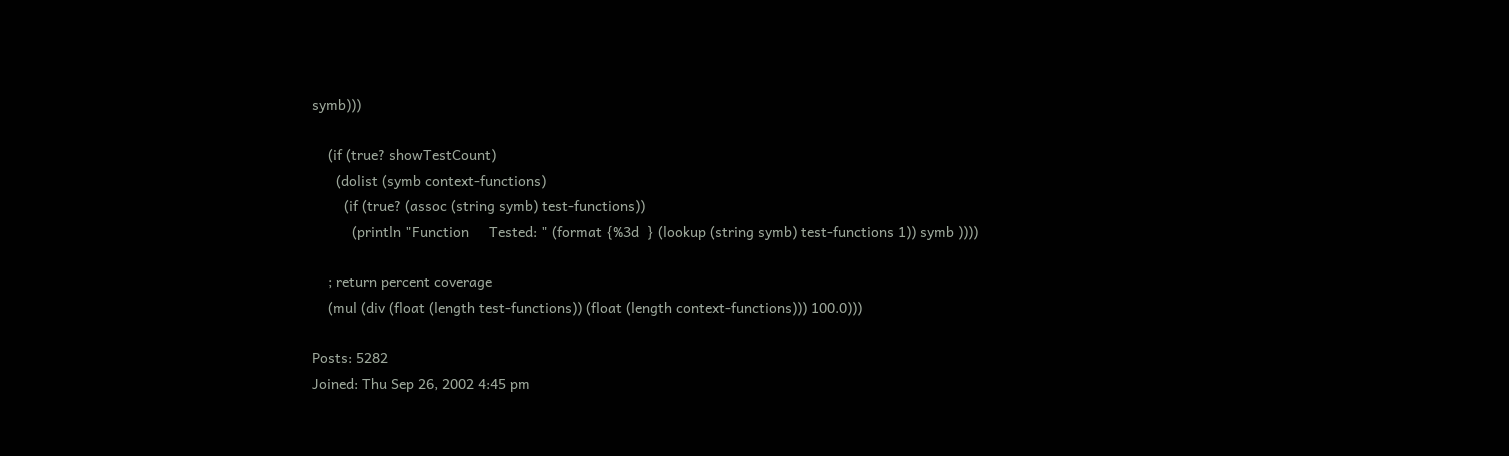symb)))

    (if (true? showTestCount)
      (dolist (symb context-functions)
        (if (true? (assoc (string symb) test-functions))
          (println "Function     Tested: " (format {%3d  } (lookup (string symb) test-functions 1)) symb ))))

    ; return percent coverage
    (mul (div (float (length test-functions)) (float (length context-functions))) 100.0)))

Posts: 5282
Joined: Thu Sep 26, 2002 4:45 pm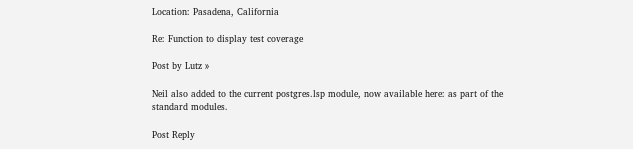Location: Pasadena, California

Re: Function to display test coverage

Post by Lutz »

Neil also added to the current postgres.lsp module, now available here: as part of the standard modules.

Post Reply